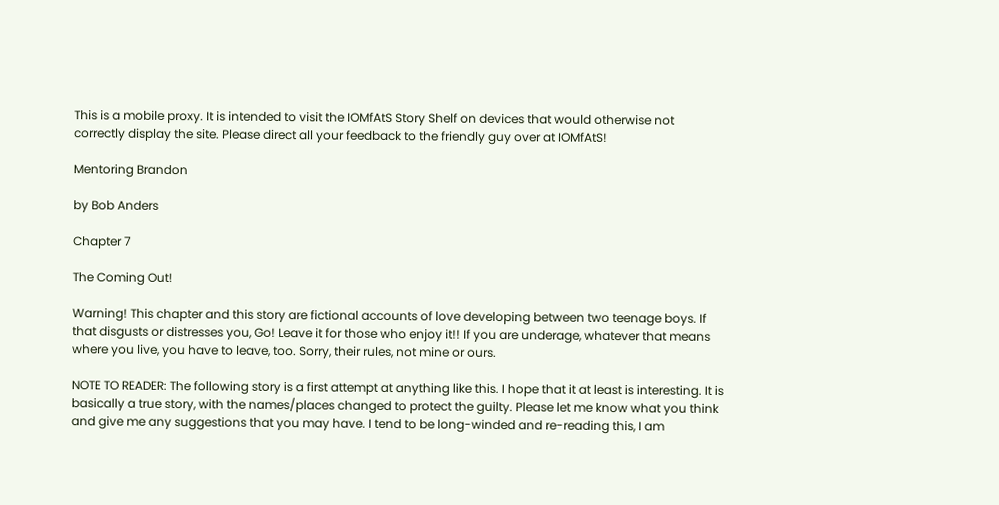This is a mobile proxy. It is intended to visit the IOMfAtS Story Shelf on devices that would otherwise not correctly display the site. Please direct all your feedback to the friendly guy over at IOMfAtS!

Mentoring Brandon

by Bob Anders

Chapter 7

The Coming Out!

Warning! This chapter and this story are fictional accounts of love developing between two teenage boys. If that disgusts or distresses you, Go! Leave it for those who enjoy it!! If you are underage, whatever that means where you live, you have to leave, too. Sorry, their rules, not mine or ours.

NOTE TO READER: The following story is a first attempt at anything like this. I hope that it at least is interesting. It is basically a true story, with the names/places changed to protect the guilty. Please let me know what you think and give me any suggestions that you may have. I tend to be long-winded and re-reading this, I am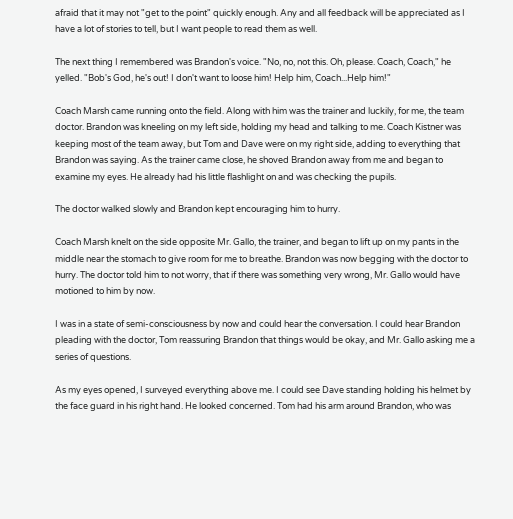afraid that it may not "get to the point" quickly enough. Any and all feedback will be appreciated as I have a lot of stories to tell, but I want people to read them as well.

The next thing I remembered was Brandon's voice. "No, no, not this. Oh, please. Coach, Coach," he yelled. "Bob's God, he's out! I don't want to loose him! Help him, Coach...Help him!"

Coach Marsh came running onto the field. Along with him was the trainer and luckily, for me, the team doctor. Brandon was kneeling on my left side, holding my head and talking to me. Coach Kistner was keeping most of the team away, but Tom and Dave were on my right side, adding to everything that Brandon was saying. As the trainer came close, he shoved Brandon away from me and began to examine my eyes. He already had his little flashlight on and was checking the pupils.

The doctor walked slowly and Brandon kept encouraging him to hurry.

Coach Marsh knelt on the side opposite Mr. Gallo, the trainer, and began to lift up on my pants in the middle near the stomach to give room for me to breathe. Brandon was now begging with the doctor to hurry. The doctor told him to not worry, that if there was something very wrong, Mr. Gallo would have motioned to him by now.

I was in a state of semi-consciousness by now and could hear the conversation. I could hear Brandon pleading with the doctor, Tom reassuring Brandon that things would be okay, and Mr. Gallo asking me a series of questions.

As my eyes opened, I surveyed everything above me. I could see Dave standing holding his helmet by the face guard in his right hand. He looked concerned. Tom had his arm around Brandon, who was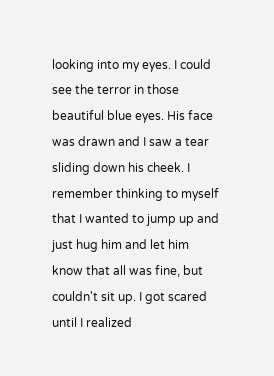looking into my eyes. I could see the terror in those beautiful blue eyes. His face was drawn and I saw a tear sliding down his cheek. I remember thinking to myself that I wanted to jump up and just hug him and let him know that all was fine, but couldn't sit up. I got scared until I realized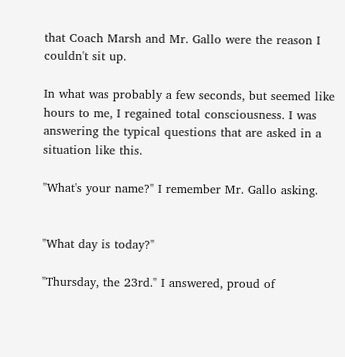that Coach Marsh and Mr. Gallo were the reason I couldn't sit up.

In what was probably a few seconds, but seemed like hours to me, I regained total consciousness. I was answering the typical questions that are asked in a situation like this.

"What's your name?" I remember Mr. Gallo asking.


"What day is today?"

"Thursday, the 23rd." I answered, proud of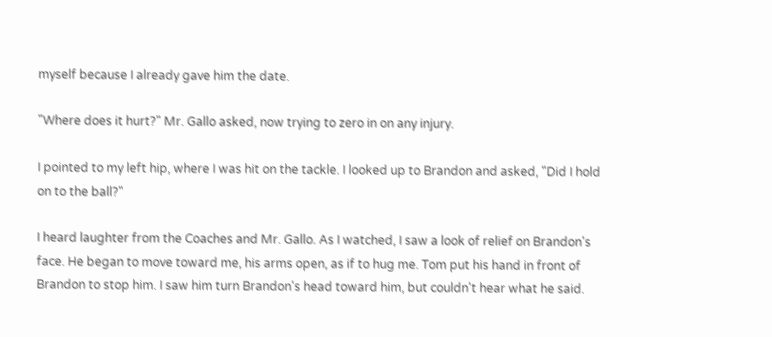myself because I already gave him the date.

"Where does it hurt?" Mr. Gallo asked, now trying to zero in on any injury.

I pointed to my left hip, where I was hit on the tackle. I looked up to Brandon and asked, "Did I hold on to the ball?"

I heard laughter from the Coaches and Mr. Gallo. As I watched, I saw a look of relief on Brandon's face. He began to move toward me, his arms open, as if to hug me. Tom put his hand in front of Brandon to stop him. I saw him turn Brandon's head toward him, but couldn't hear what he said.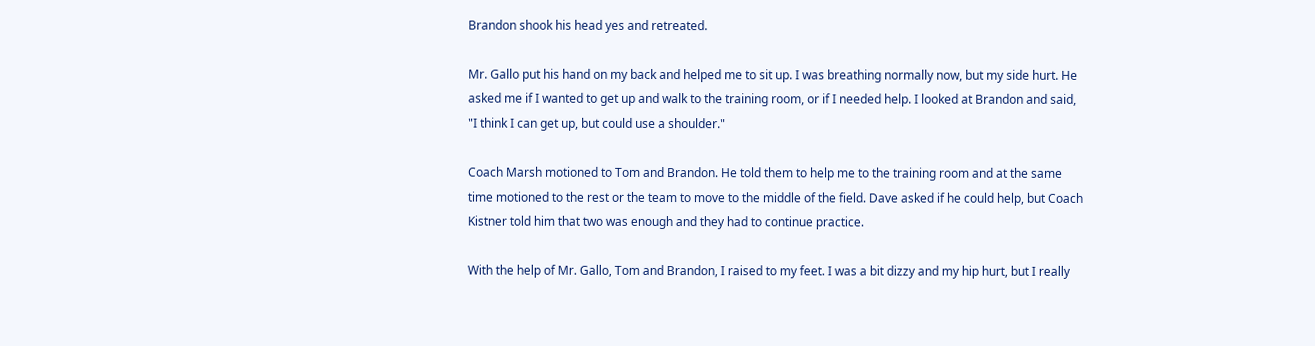Brandon shook his head yes and retreated.

Mr. Gallo put his hand on my back and helped me to sit up. I was breathing normally now, but my side hurt. He asked me if I wanted to get up and walk to the training room, or if I needed help. I looked at Brandon and said, "I think I can get up, but could use a shoulder."

Coach Marsh motioned to Tom and Brandon. He told them to help me to the training room and at the same time motioned to the rest or the team to move to the middle of the field. Dave asked if he could help, but Coach Kistner told him that two was enough and they had to continue practice.

With the help of Mr. Gallo, Tom and Brandon, I raised to my feet. I was a bit dizzy and my hip hurt, but I really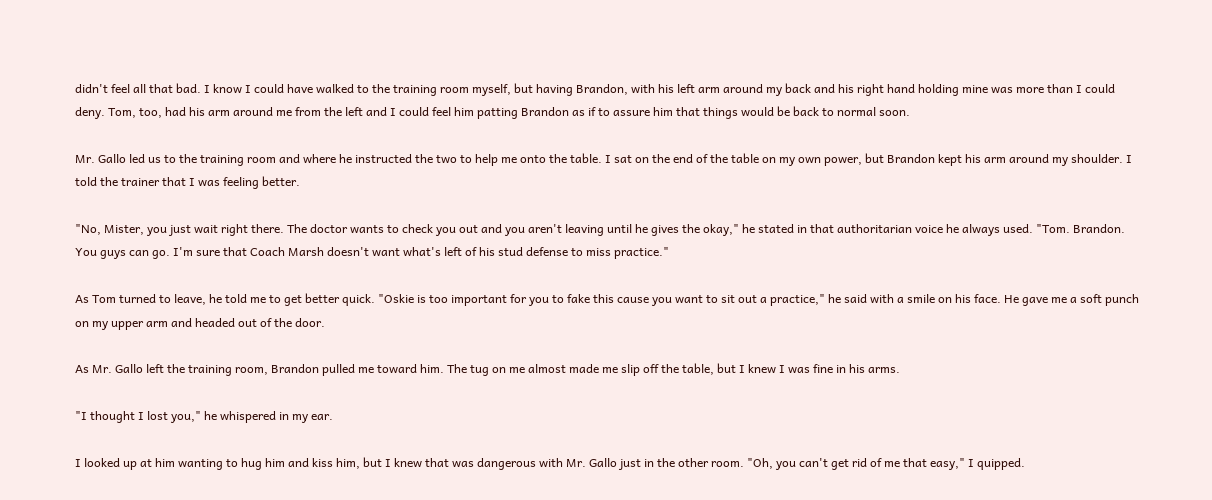didn't feel all that bad. I know I could have walked to the training room myself, but having Brandon, with his left arm around my back and his right hand holding mine was more than I could deny. Tom, too, had his arm around me from the left and I could feel him patting Brandon as if to assure him that things would be back to normal soon.

Mr. Gallo led us to the training room and where he instructed the two to help me onto the table. I sat on the end of the table on my own power, but Brandon kept his arm around my shoulder. I told the trainer that I was feeling better.

"No, Mister, you just wait right there. The doctor wants to check you out and you aren't leaving until he gives the okay," he stated in that authoritarian voice he always used. "Tom. Brandon. You guys can go. I'm sure that Coach Marsh doesn't want what's left of his stud defense to miss practice."

As Tom turned to leave, he told me to get better quick. "Oskie is too important for you to fake this cause you want to sit out a practice," he said with a smile on his face. He gave me a soft punch on my upper arm and headed out of the door.

As Mr. Gallo left the training room, Brandon pulled me toward him. The tug on me almost made me slip off the table, but I knew I was fine in his arms.

"I thought I lost you," he whispered in my ear.

I looked up at him wanting to hug him and kiss him, but I knew that was dangerous with Mr. Gallo just in the other room. "Oh, you can't get rid of me that easy," I quipped.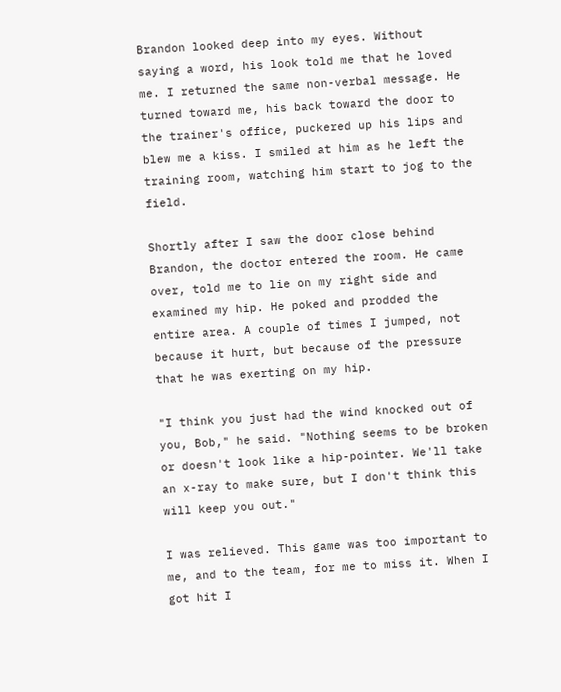Brandon looked deep into my eyes. Without saying a word, his look told me that he loved me. I returned the same non-verbal message. He turned toward me, his back toward the door to the trainer's office, puckered up his lips and blew me a kiss. I smiled at him as he left the training room, watching him start to jog to the field.

Shortly after I saw the door close behind Brandon, the doctor entered the room. He came over, told me to lie on my right side and examined my hip. He poked and prodded the entire area. A couple of times I jumped, not because it hurt, but because of the pressure that he was exerting on my hip.

"I think you just had the wind knocked out of you, Bob," he said. "Nothing seems to be broken or doesn't look like a hip-pointer. We'll take an x-ray to make sure, but I don't think this will keep you out."

I was relieved. This game was too important to me, and to the team, for me to miss it. When I got hit I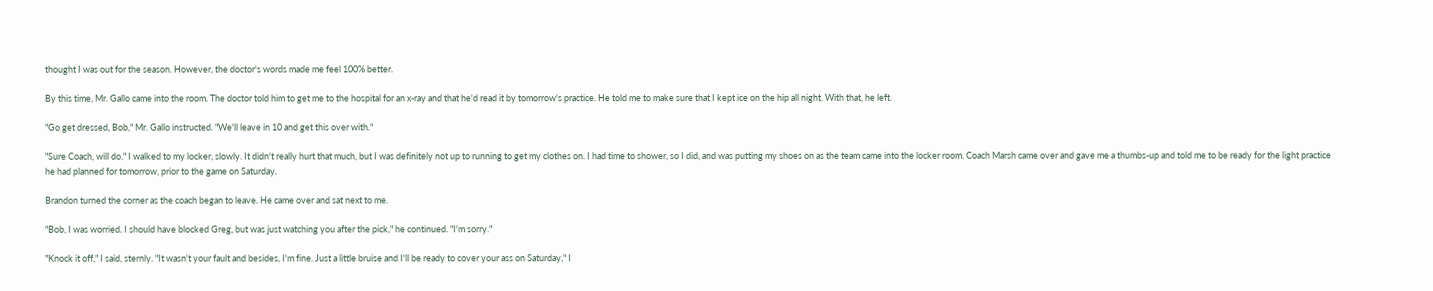thought I was out for the season. However, the doctor's words made me feel 100% better.

By this time, Mr. Gallo came into the room. The doctor told him to get me to the hospital for an x-ray and that he'd read it by tomorrow's practice. He told me to make sure that I kept ice on the hip all night. With that, he left.

"Go get dressed, Bob," Mr. Gallo instructed. "We'll leave in 10 and get this over with."

"Sure Coach, will do." I walked to my locker, slowly. It didn't really hurt that much, but I was definitely not up to running to get my clothes on. I had time to shower, so I did, and was putting my shoes on as the team came into the locker room. Coach Marsh came over and gave me a thumbs-up and told me to be ready for the light practice he had planned for tomorrow, prior to the game on Saturday.

Brandon turned the corner as the coach began to leave. He came over and sat next to me.

"Bob, I was worried. I should have blocked Greg, but was just watching you after the pick," he continued. "I'm sorry."

"Knock it off," I said, sternly. "It wasn't your fault and besides, I'm fine. Just a little bruise and I'll be ready to cover your ass on Saturday," I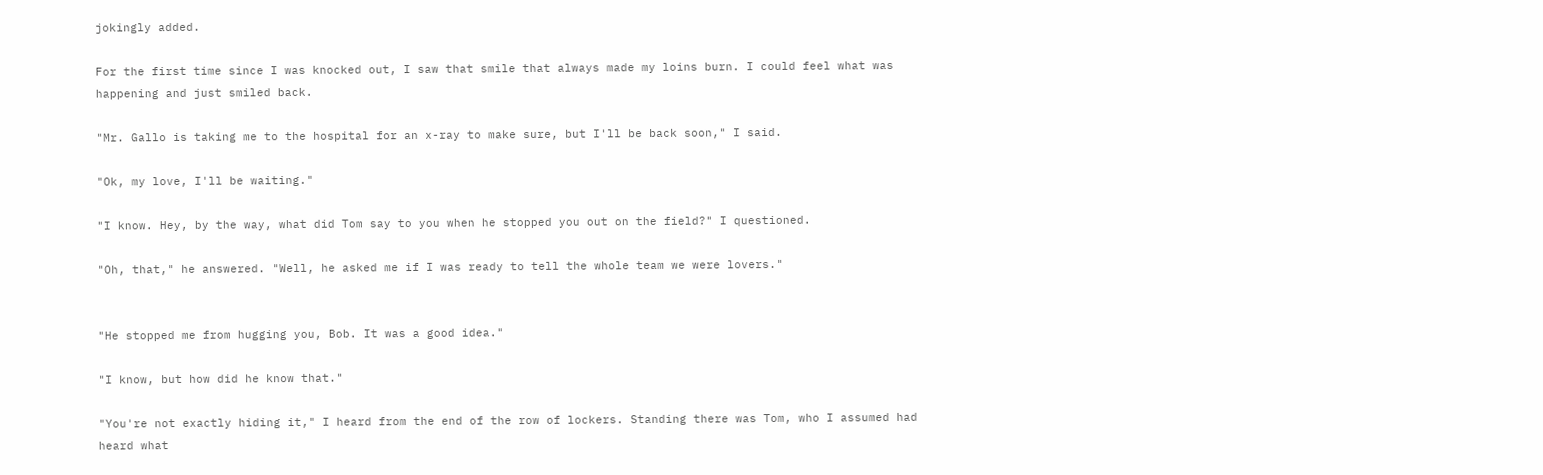jokingly added.

For the first time since I was knocked out, I saw that smile that always made my loins burn. I could feel what was happening and just smiled back.

"Mr. Gallo is taking me to the hospital for an x-ray to make sure, but I'll be back soon," I said.

"Ok, my love, I'll be waiting."

"I know. Hey, by the way, what did Tom say to you when he stopped you out on the field?" I questioned.

"Oh, that," he answered. "Well, he asked me if I was ready to tell the whole team we were lovers."


"He stopped me from hugging you, Bob. It was a good idea."

"I know, but how did he know that."

"You're not exactly hiding it," I heard from the end of the row of lockers. Standing there was Tom, who I assumed had heard what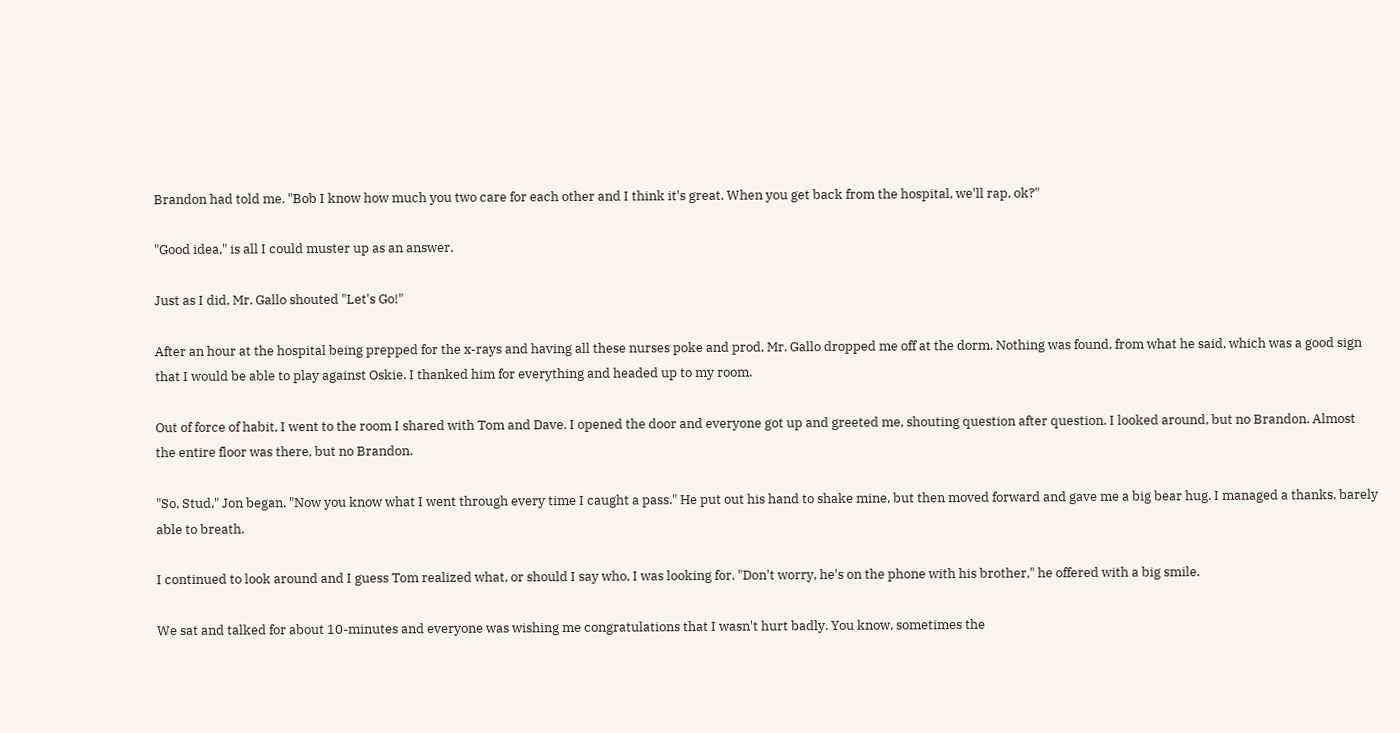Brandon had told me. "Bob I know how much you two care for each other and I think it's great. When you get back from the hospital, we'll rap, ok?"

"Good idea," is all I could muster up as an answer.

Just as I did, Mr. Gallo shouted "Let's Go!"

After an hour at the hospital being prepped for the x-rays and having all these nurses poke and prod, Mr. Gallo dropped me off at the dorm. Nothing was found, from what he said, which was a good sign that I would be able to play against Oskie. I thanked him for everything and headed up to my room.

Out of force of habit, I went to the room I shared with Tom and Dave. I opened the door and everyone got up and greeted me, shouting question after question. I looked around, but no Brandon. Almost the entire floor was there, but no Brandon.

"So, Stud," Jon began. "Now you know what I went through every time I caught a pass." He put out his hand to shake mine, but then moved forward and gave me a big bear hug. I managed a thanks, barely able to breath.

I continued to look around and I guess Tom realized what, or should I say who, I was looking for. "Don't worry, he's on the phone with his brother," he offered with a big smile.

We sat and talked for about 10-minutes and everyone was wishing me congratulations that I wasn't hurt badly. You know, sometimes the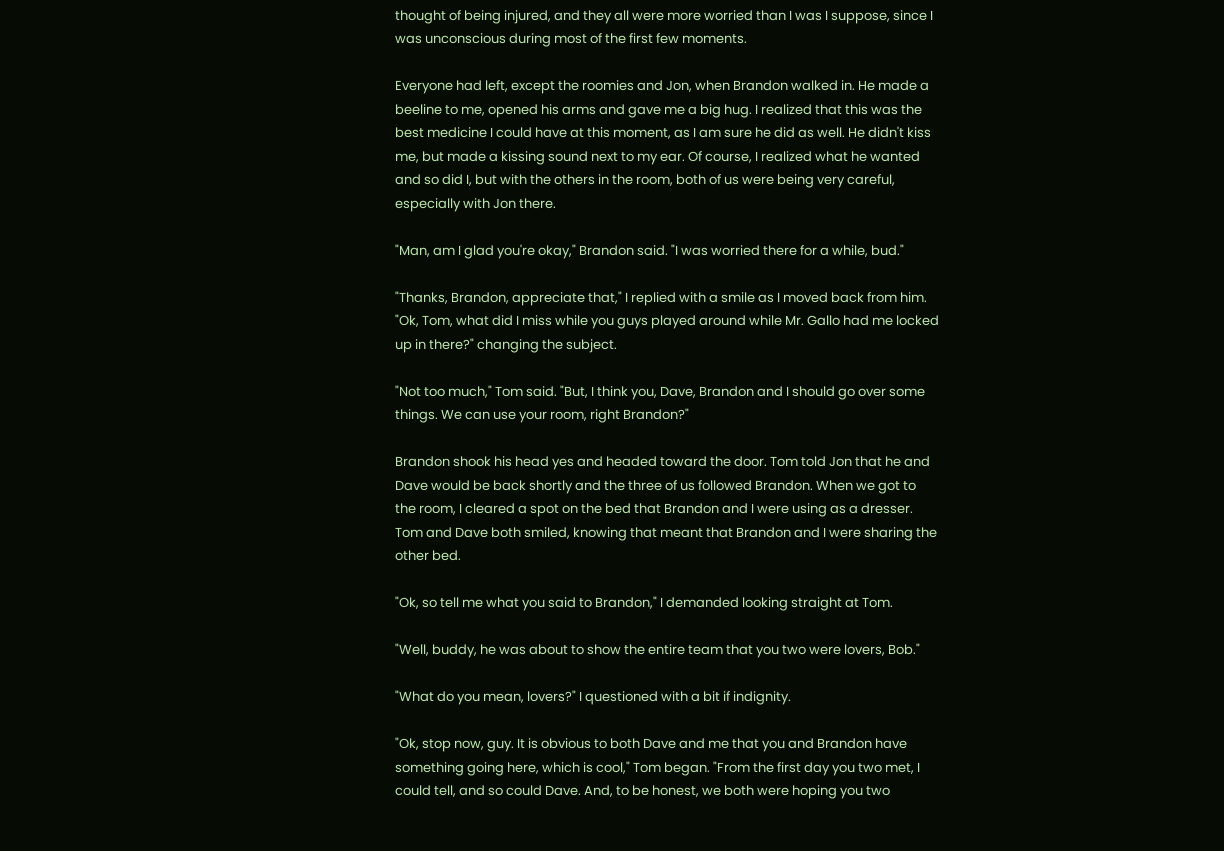thought of being injured, and they all were more worried than I was I suppose, since I was unconscious during most of the first few moments.

Everyone had left, except the roomies and Jon, when Brandon walked in. He made a beeline to me, opened his arms and gave me a big hug. I realized that this was the best medicine I could have at this moment, as I am sure he did as well. He didn't kiss me, but made a kissing sound next to my ear. Of course, I realized what he wanted and so did I, but with the others in the room, both of us were being very careful, especially with Jon there.

"Man, am I glad you're okay," Brandon said. "I was worried there for a while, bud."

"Thanks, Brandon, appreciate that," I replied with a smile as I moved back from him. "Ok, Tom, what did I miss while you guys played around while Mr. Gallo had me locked up in there?" changing the subject.

"Not too much," Tom said. "But, I think you, Dave, Brandon and I should go over some things. We can use your room, right Brandon?"

Brandon shook his head yes and headed toward the door. Tom told Jon that he and Dave would be back shortly and the three of us followed Brandon. When we got to the room, I cleared a spot on the bed that Brandon and I were using as a dresser. Tom and Dave both smiled, knowing that meant that Brandon and I were sharing the other bed.

"Ok, so tell me what you said to Brandon," I demanded looking straight at Tom.

"Well, buddy, he was about to show the entire team that you two were lovers, Bob."

"What do you mean, lovers?" I questioned with a bit if indignity.

"Ok, stop now, guy. It is obvious to both Dave and me that you and Brandon have something going here, which is cool," Tom began. "From the first day you two met, I could tell, and so could Dave. And, to be honest, we both were hoping you two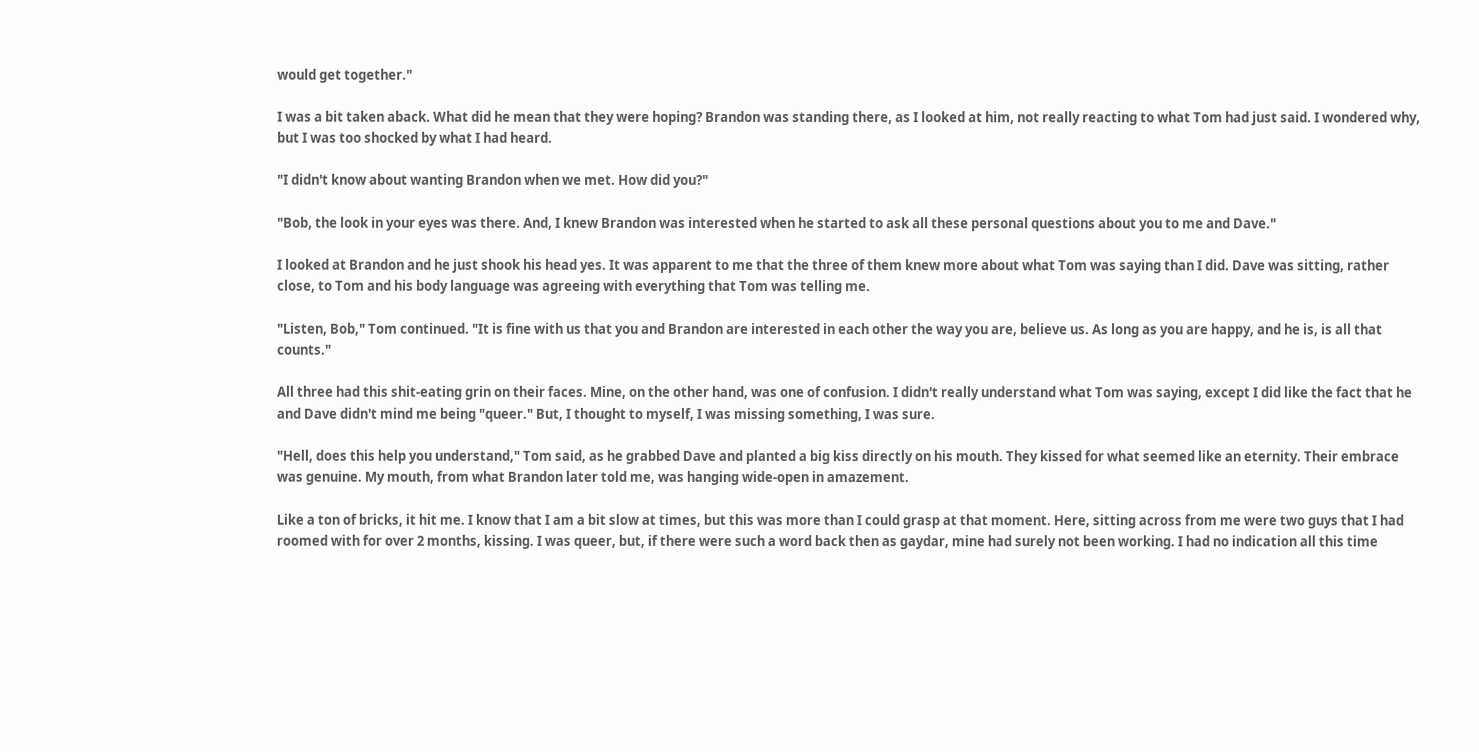would get together."

I was a bit taken aback. What did he mean that they were hoping? Brandon was standing there, as I looked at him, not really reacting to what Tom had just said. I wondered why, but I was too shocked by what I had heard.

"I didn't know about wanting Brandon when we met. How did you?"

"Bob, the look in your eyes was there. And, I knew Brandon was interested when he started to ask all these personal questions about you to me and Dave."

I looked at Brandon and he just shook his head yes. It was apparent to me that the three of them knew more about what Tom was saying than I did. Dave was sitting, rather close, to Tom and his body language was agreeing with everything that Tom was telling me.

"Listen, Bob," Tom continued. "It is fine with us that you and Brandon are interested in each other the way you are, believe us. As long as you are happy, and he is, is all that counts."

All three had this shit-eating grin on their faces. Mine, on the other hand, was one of confusion. I didn't really understand what Tom was saying, except I did like the fact that he and Dave didn't mind me being "queer." But, I thought to myself, I was missing something, I was sure.

"Hell, does this help you understand," Tom said, as he grabbed Dave and planted a big kiss directly on his mouth. They kissed for what seemed like an eternity. Their embrace was genuine. My mouth, from what Brandon later told me, was hanging wide-open in amazement.

Like a ton of bricks, it hit me. I know that I am a bit slow at times, but this was more than I could grasp at that moment. Here, sitting across from me were two guys that I had roomed with for over 2 months, kissing. I was queer, but, if there were such a word back then as gaydar, mine had surely not been working. I had no indication all this time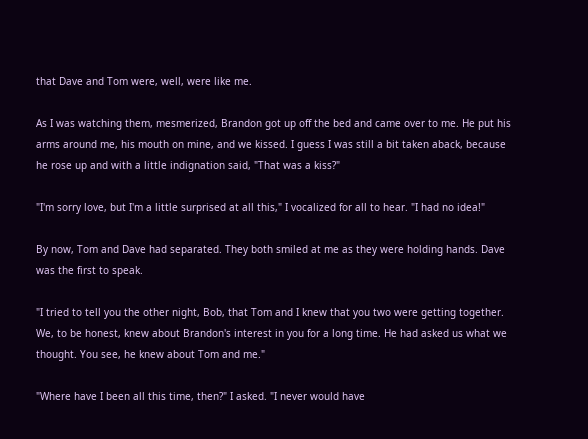that Dave and Tom were, well, were like me.

As I was watching them, mesmerized, Brandon got up off the bed and came over to me. He put his arms around me, his mouth on mine, and we kissed. I guess I was still a bit taken aback, because he rose up and with a little indignation said, "That was a kiss?"

"I'm sorry love, but I'm a little surprised at all this," I vocalized for all to hear. "I had no idea!"

By now, Tom and Dave had separated. They both smiled at me as they were holding hands. Dave was the first to speak.

"I tried to tell you the other night, Bob, that Tom and I knew that you two were getting together. We, to be honest, knew about Brandon's interest in you for a long time. He had asked us what we thought. You see, he knew about Tom and me."

"Where have I been all this time, then?" I asked. "I never would have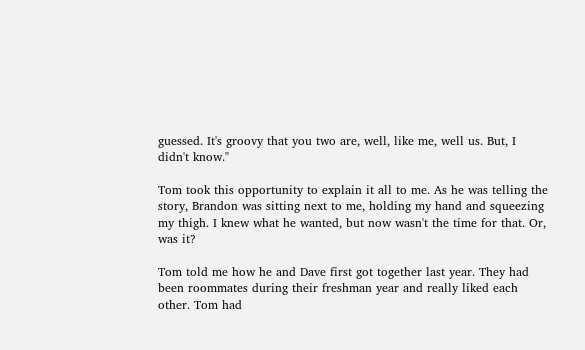guessed. It's groovy that you two are, well, like me, well us. But, I didn't know."

Tom took this opportunity to explain it all to me. As he was telling the story, Brandon was sitting next to me, holding my hand and squeezing my thigh. I knew what he wanted, but now wasn't the time for that. Or, was it?

Tom told me how he and Dave first got together last year. They had been roommates during their freshman year and really liked each other. Tom had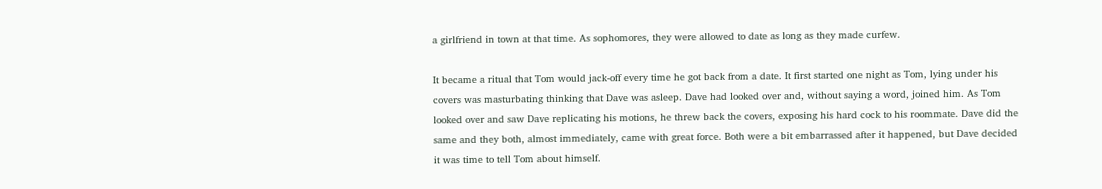a girlfriend in town at that time. As sophomores, they were allowed to date as long as they made curfew.

It became a ritual that Tom would jack-off every time he got back from a date. It first started one night as Tom, lying under his covers was masturbating thinking that Dave was asleep. Dave had looked over and, without saying a word, joined him. As Tom looked over and saw Dave replicating his motions, he threw back the covers, exposing his hard cock to his roommate. Dave did the same and they both, almost immediately, came with great force. Both were a bit embarrassed after it happened, but Dave decided it was time to tell Tom about himself.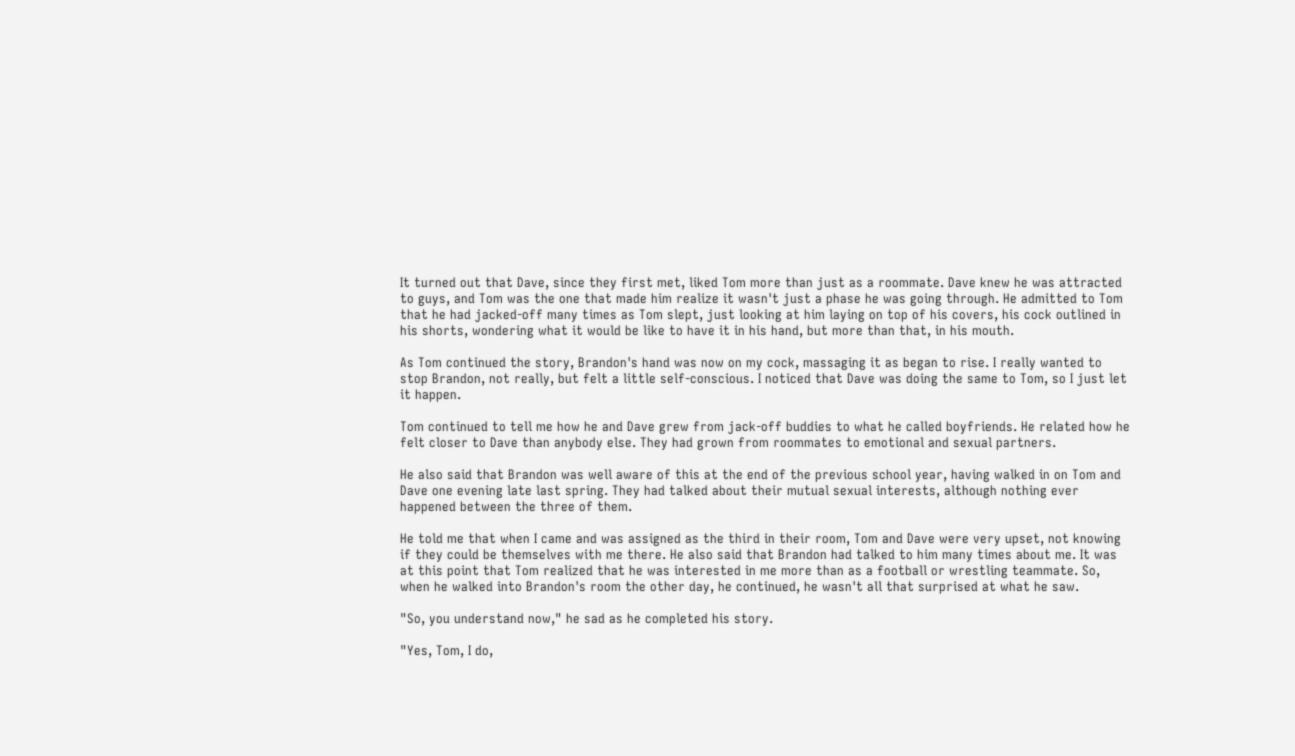It turned out that Dave, since they first met, liked Tom more than just as a roommate. Dave knew he was attracted to guys, and Tom was the one that made him realize it wasn't just a phase he was going through. He admitted to Tom that he had jacked-off many times as Tom slept, just looking at him laying on top of his covers, his cock outlined in his shorts, wondering what it would be like to have it in his hand, but more than that, in his mouth.

As Tom continued the story, Brandon's hand was now on my cock, massaging it as began to rise. I really wanted to stop Brandon, not really, but felt a little self-conscious. I noticed that Dave was doing the same to Tom, so I just let it happen.

Tom continued to tell me how he and Dave grew from jack-off buddies to what he called boyfriends. He related how he felt closer to Dave than anybody else. They had grown from roommates to emotional and sexual partners.

He also said that Brandon was well aware of this at the end of the previous school year, having walked in on Tom and Dave one evening late last spring. They had talked about their mutual sexual interests, although nothing ever happened between the three of them.

He told me that when I came and was assigned as the third in their room, Tom and Dave were very upset, not knowing if they could be themselves with me there. He also said that Brandon had talked to him many times about me. It was at this point that Tom realized that he was interested in me more than as a football or wrestling teammate. So, when he walked into Brandon's room the other day, he continued, he wasn't all that surprised at what he saw.

"So, you understand now," he sad as he completed his story.

"Yes, Tom, I do,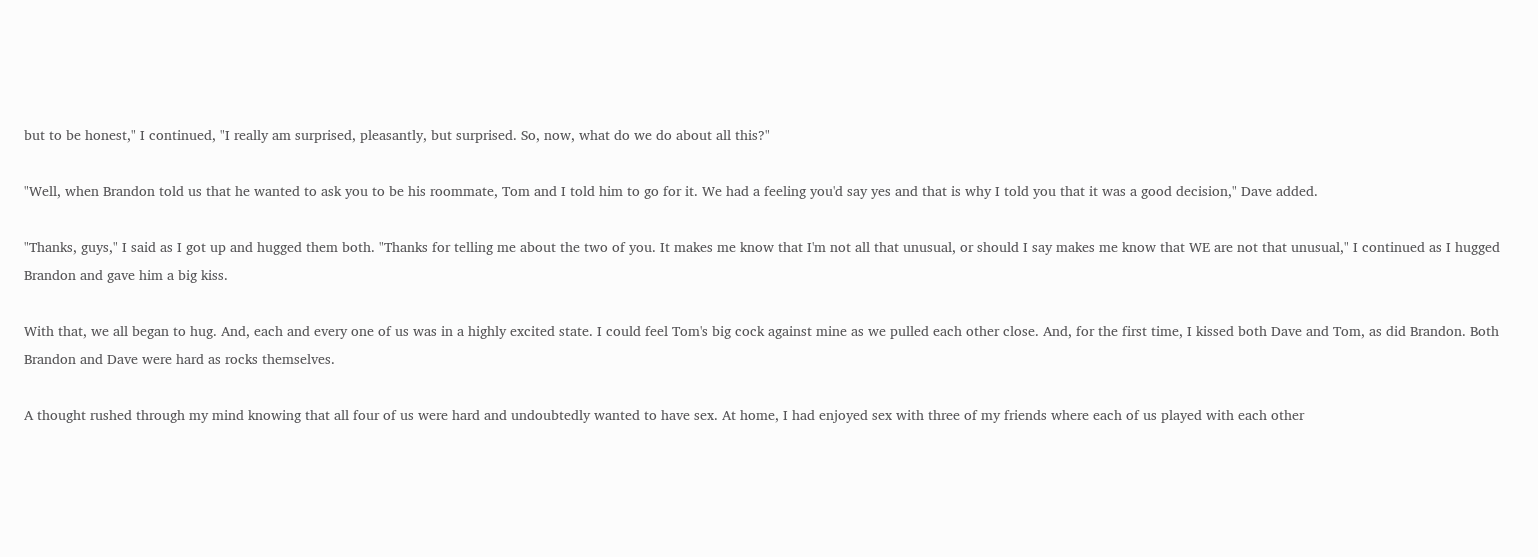but to be honest," I continued, "I really am surprised, pleasantly, but surprised. So, now, what do we do about all this?"

"Well, when Brandon told us that he wanted to ask you to be his roommate, Tom and I told him to go for it. We had a feeling you'd say yes and that is why I told you that it was a good decision," Dave added.

"Thanks, guys," I said as I got up and hugged them both. "Thanks for telling me about the two of you. It makes me know that I'm not all that unusual, or should I say makes me know that WE are not that unusual," I continued as I hugged Brandon and gave him a big kiss.

With that, we all began to hug. And, each and every one of us was in a highly excited state. I could feel Tom's big cock against mine as we pulled each other close. And, for the first time, I kissed both Dave and Tom, as did Brandon. Both Brandon and Dave were hard as rocks themselves.

A thought rushed through my mind knowing that all four of us were hard and undoubtedly wanted to have sex. At home, I had enjoyed sex with three of my friends where each of us played with each other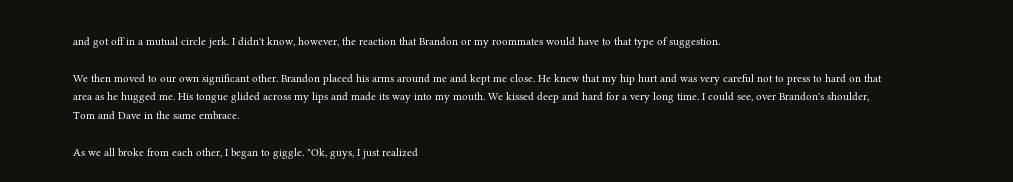and got off in a mutual circle jerk. I didn't know, however, the reaction that Brandon or my roommates would have to that type of suggestion.

We then moved to our own significant other. Brandon placed his arms around me and kept me close. He knew that my hip hurt and was very careful not to press to hard on that area as he hugged me. His tongue glided across my lips and made its way into my mouth. We kissed deep and hard for a very long time. I could see, over Brandon's shoulder, Tom and Dave in the same embrace.

As we all broke from each other, I began to giggle. "Ok, guys, I just realized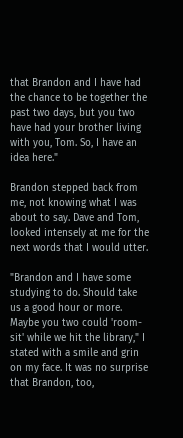that Brandon and I have had the chance to be together the past two days, but you two have had your brother living with you, Tom. So, I have an idea here."

Brandon stepped back from me, not knowing what I was about to say. Dave and Tom, looked intensely at me for the next words that I would utter.

"Brandon and I have some studying to do. Should take us a good hour or more. Maybe you two could 'room-sit' while we hit the library," I stated with a smile and grin on my face. It was no surprise that Brandon, too,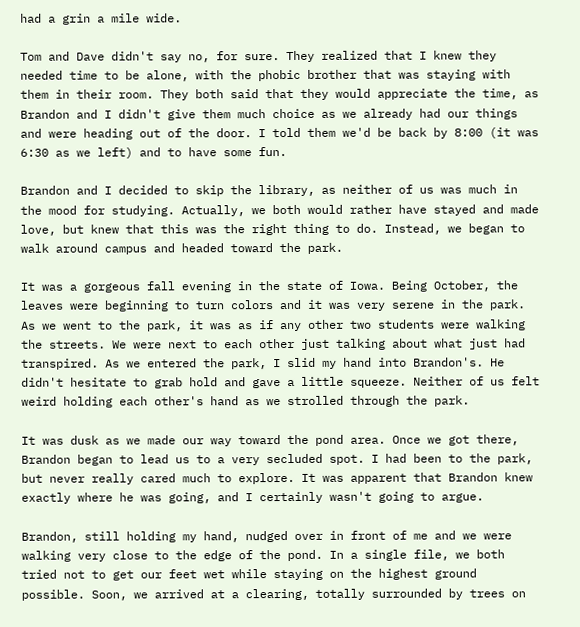had a grin a mile wide.

Tom and Dave didn't say no, for sure. They realized that I knew they needed time to be alone, with the phobic brother that was staying with them in their room. They both said that they would appreciate the time, as Brandon and I didn't give them much choice as we already had our things and were heading out of the door. I told them we'd be back by 8:00 (it was 6:30 as we left) and to have some fun.

Brandon and I decided to skip the library, as neither of us was much in the mood for studying. Actually, we both would rather have stayed and made love, but knew that this was the right thing to do. Instead, we began to walk around campus and headed toward the park.

It was a gorgeous fall evening in the state of Iowa. Being October, the leaves were beginning to turn colors and it was very serene in the park. As we went to the park, it was as if any other two students were walking the streets. We were next to each other just talking about what just had transpired. As we entered the park, I slid my hand into Brandon's. He didn't hesitate to grab hold and gave a little squeeze. Neither of us felt weird holding each other's hand as we strolled through the park.

It was dusk as we made our way toward the pond area. Once we got there, Brandon began to lead us to a very secluded spot. I had been to the park, but never really cared much to explore. It was apparent that Brandon knew exactly where he was going, and I certainly wasn't going to argue.

Brandon, still holding my hand, nudged over in front of me and we were walking very close to the edge of the pond. In a single file, we both tried not to get our feet wet while staying on the highest ground possible. Soon, we arrived at a clearing, totally surrounded by trees on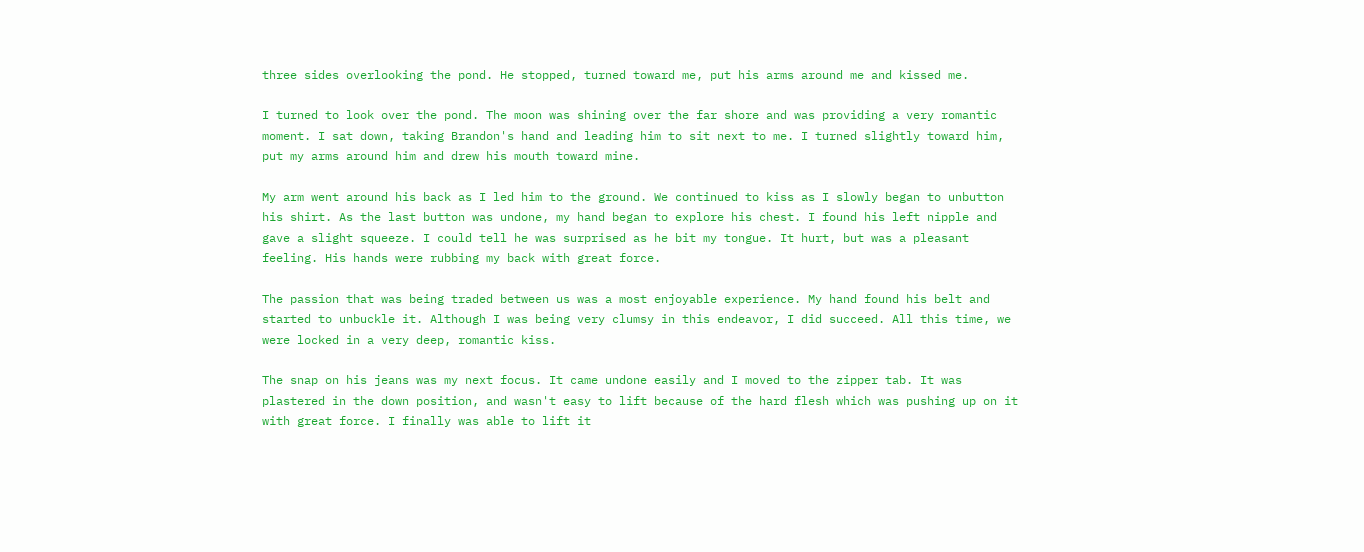three sides overlooking the pond. He stopped, turned toward me, put his arms around me and kissed me.

I turned to look over the pond. The moon was shining over the far shore and was providing a very romantic moment. I sat down, taking Brandon's hand and leading him to sit next to me. I turned slightly toward him, put my arms around him and drew his mouth toward mine.

My arm went around his back as I led him to the ground. We continued to kiss as I slowly began to unbutton his shirt. As the last button was undone, my hand began to explore his chest. I found his left nipple and gave a slight squeeze. I could tell he was surprised as he bit my tongue. It hurt, but was a pleasant feeling. His hands were rubbing my back with great force.

The passion that was being traded between us was a most enjoyable experience. My hand found his belt and started to unbuckle it. Although I was being very clumsy in this endeavor, I did succeed. All this time, we were locked in a very deep, romantic kiss.

The snap on his jeans was my next focus. It came undone easily and I moved to the zipper tab. It was plastered in the down position, and wasn't easy to lift because of the hard flesh which was pushing up on it with great force. I finally was able to lift it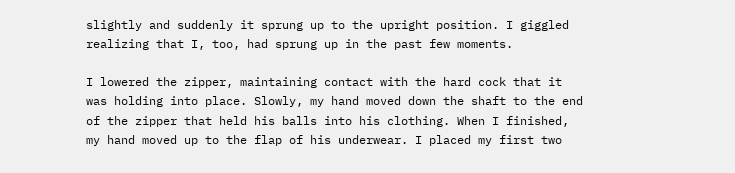slightly and suddenly it sprung up to the upright position. I giggled realizing that I, too, had sprung up in the past few moments.

I lowered the zipper, maintaining contact with the hard cock that it was holding into place. Slowly, my hand moved down the shaft to the end of the zipper that held his balls into his clothing. When I finished, my hand moved up to the flap of his underwear. I placed my first two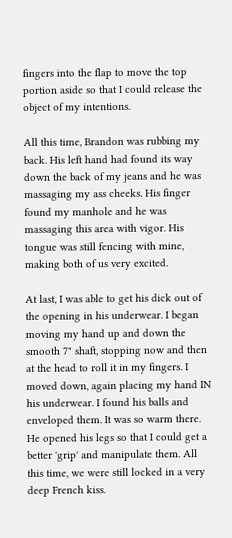fingers into the flap to move the top portion aside so that I could release the object of my intentions.

All this time, Brandon was rubbing my back. His left hand had found its way down the back of my jeans and he was massaging my ass cheeks. His finger found my manhole and he was massaging this area with vigor. His tongue was still fencing with mine, making both of us very excited.

At last, I was able to get his dick out of the opening in his underwear. I began moving my hand up and down the smooth 7" shaft, stopping now and then at the head to roll it in my fingers. I moved down, again placing my hand IN his underwear. I found his balls and enveloped them. It was so warm there. He opened his legs so that I could get a better 'grip' and manipulate them. All this time, we were still locked in a very deep French kiss.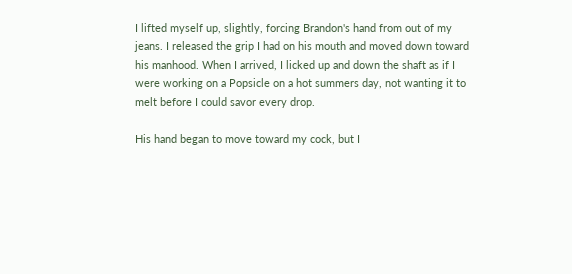I lifted myself up, slightly, forcing Brandon's hand from out of my jeans. I released the grip I had on his mouth and moved down toward his manhood. When I arrived, I licked up and down the shaft as if I were working on a Popsicle on a hot summers day, not wanting it to melt before I could savor every drop.

His hand began to move toward my cock, but I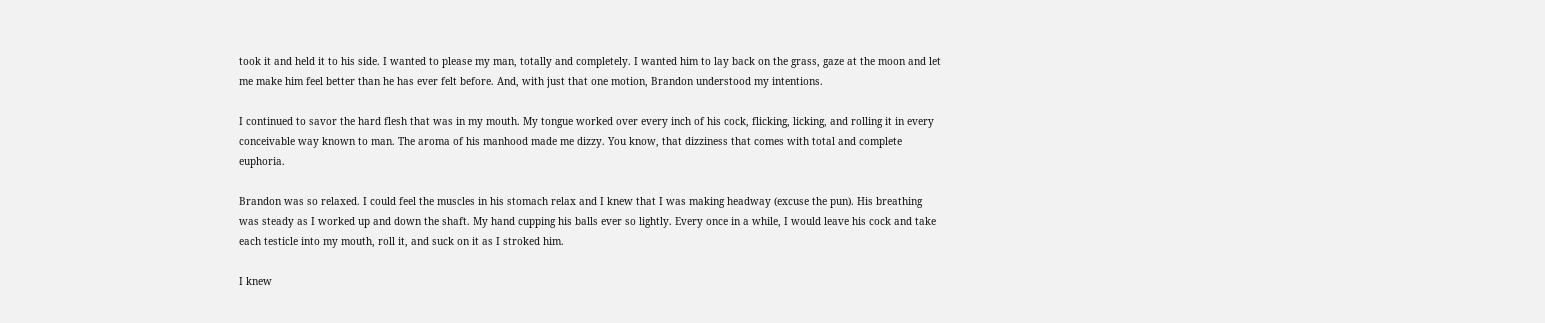took it and held it to his side. I wanted to please my man, totally and completely. I wanted him to lay back on the grass, gaze at the moon and let me make him feel better than he has ever felt before. And, with just that one motion, Brandon understood my intentions.

I continued to savor the hard flesh that was in my mouth. My tongue worked over every inch of his cock, flicking, licking, and rolling it in every conceivable way known to man. The aroma of his manhood made me dizzy. You know, that dizziness that comes with total and complete euphoria.

Brandon was so relaxed. I could feel the muscles in his stomach relax and I knew that I was making headway (excuse the pun). His breathing was steady as I worked up and down the shaft. My hand cupping his balls ever so lightly. Every once in a while, I would leave his cock and take each testicle into my mouth, roll it, and suck on it as I stroked him.

I knew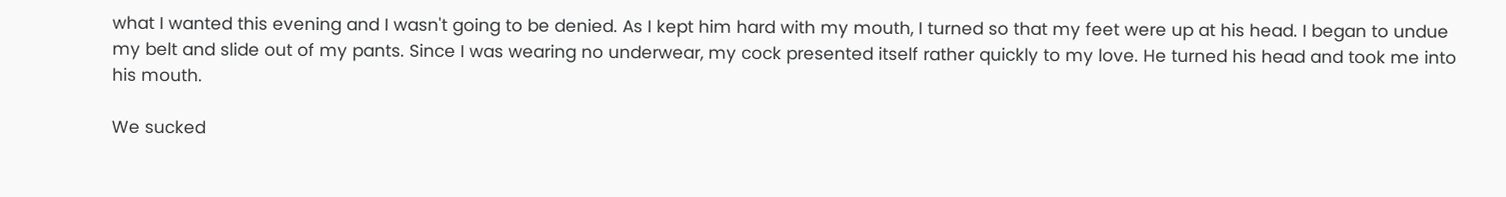what I wanted this evening and I wasn't going to be denied. As I kept him hard with my mouth, I turned so that my feet were up at his head. I began to undue my belt and slide out of my pants. Since I was wearing no underwear, my cock presented itself rather quickly to my love. He turned his head and took me into his mouth.

We sucked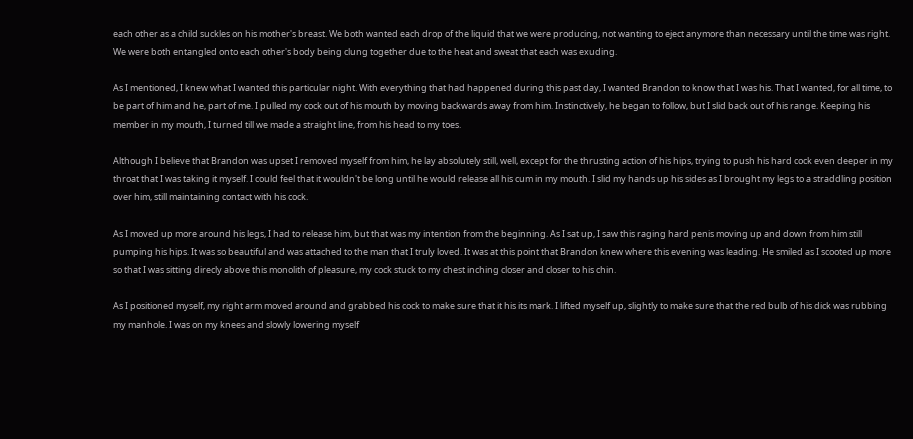each other as a child suckles on his mother's breast. We both wanted each drop of the liquid that we were producing, not wanting to eject anymore than necessary until the time was right. We were both entangled onto each other's body being clung together due to the heat and sweat that each was exuding.

As I mentioned, I knew what I wanted this particular night. With everything that had happened during this past day, I wanted Brandon to know that I was his. That I wanted, for all time, to be part of him and he, part of me. I pulled my cock out of his mouth by moving backwards away from him. Instinctively, he began to follow, but I slid back out of his range. Keeping his member in my mouth, I turned till we made a straight line, from his head to my toes.

Although I believe that Brandon was upset I removed myself from him, he lay absolutely still, well, except for the thrusting action of his hips, trying to push his hard cock even deeper in my throat that I was taking it myself. I could feel that it wouldn't be long until he would release all his cum in my mouth. I slid my hands up his sides as I brought my legs to a straddling position over him, still maintaining contact with his cock.

As I moved up more around his legs, I had to release him, but that was my intention from the beginning. As I sat up, I saw this raging hard penis moving up and down from him still pumping his hips. It was so beautiful and was attached to the man that I truly loved. It was at this point that Brandon knew where this evening was leading. He smiled as I scooted up more so that I was sitting direcly above this monolith of pleasure, my cock stuck to my chest inching closer and closer to his chin.

As I positioned myself, my right arm moved around and grabbed his cock to make sure that it his its mark. I lifted myself up, slightly to make sure that the red bulb of his dick was rubbing my manhole. I was on my knees and slowly lowering myself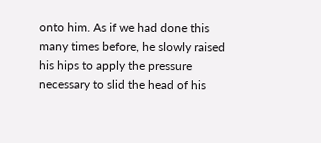onto him. As if we had done this many times before, he slowly raised his hips to apply the pressure necessary to slid the head of his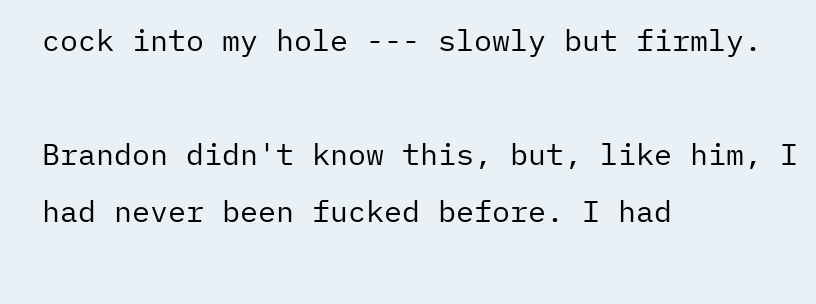cock into my hole --- slowly but firmly.

Brandon didn't know this, but, like him, I had never been fucked before. I had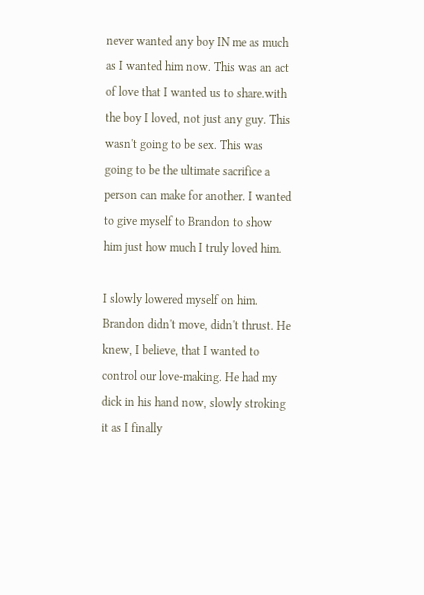never wanted any boy IN me as much as I wanted him now. This was an act of love that I wanted us to share.with the boy I loved, not just any guy. This wasn't going to be sex. This was going to be the ultimate sacrifice a person can make for another. I wanted to give myself to Brandon to show him just how much I truly loved him.

I slowly lowered myself on him. Brandon didn't move, didn't thrust. He knew, I believe, that I wanted to control our love-making. He had my dick in his hand now, slowly stroking it as I finally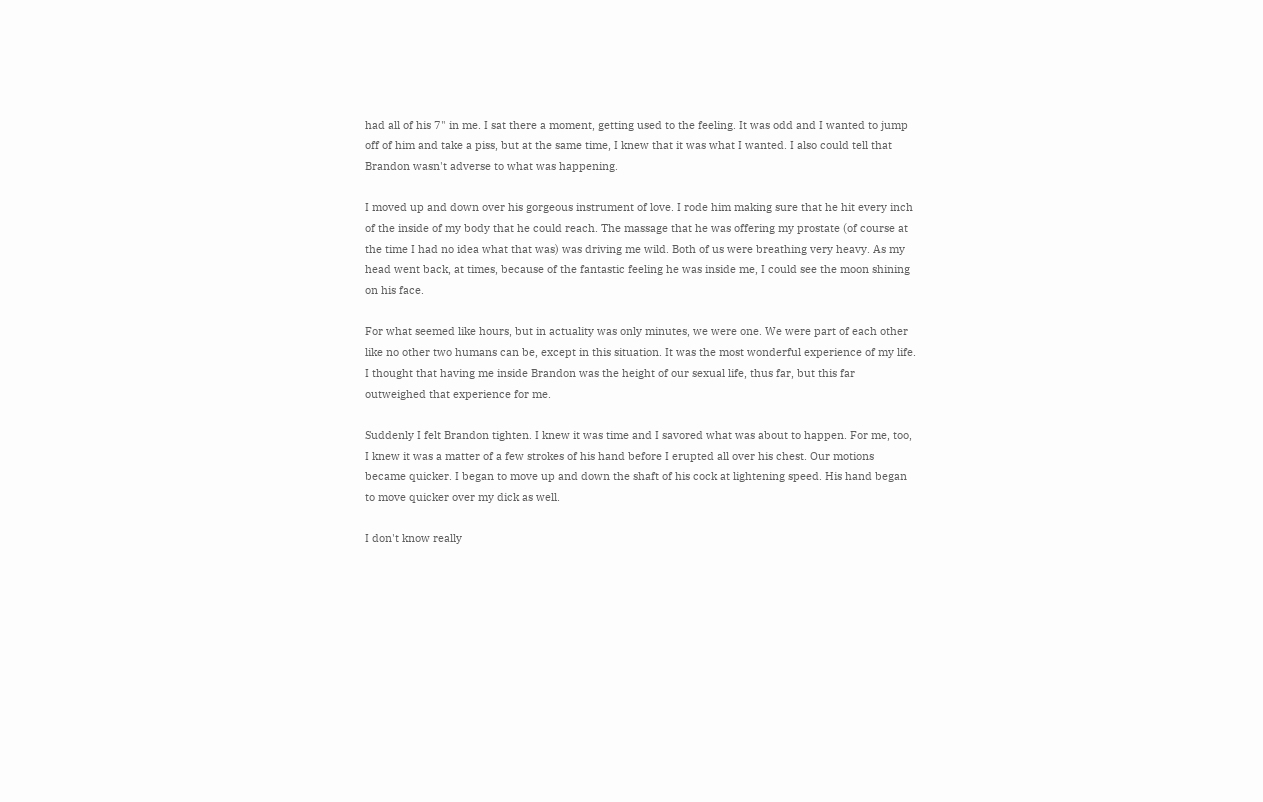had all of his 7" in me. I sat there a moment, getting used to the feeling. It was odd and I wanted to jump off of him and take a piss, but at the same time, I knew that it was what I wanted. I also could tell that Brandon wasn't adverse to what was happening.

I moved up and down over his gorgeous instrument of love. I rode him making sure that he hit every inch of the inside of my body that he could reach. The massage that he was offering my prostate (of course at the time I had no idea what that was) was driving me wild. Both of us were breathing very heavy. As my head went back, at times, because of the fantastic feeling he was inside me, I could see the moon shining on his face.

For what seemed like hours, but in actuality was only minutes, we were one. We were part of each other like no other two humans can be, except in this situation. It was the most wonderful experience of my life. I thought that having me inside Brandon was the height of our sexual life, thus far, but this far outweighed that experience for me.

Suddenly I felt Brandon tighten. I knew it was time and I savored what was about to happen. For me, too, I knew it was a matter of a few strokes of his hand before I erupted all over his chest. Our motions became quicker. I began to move up and down the shaft of his cock at lightening speed. His hand began to move quicker over my dick as well.

I don't know really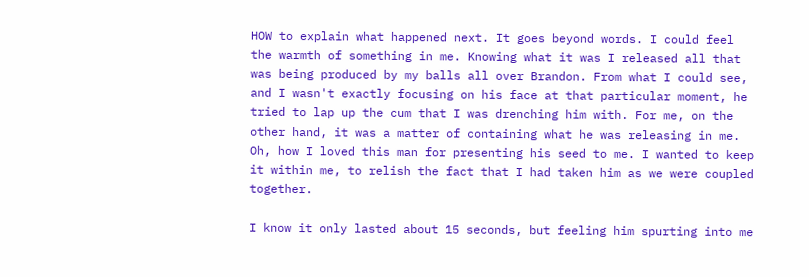HOW to explain what happened next. It goes beyond words. I could feel the warmth of something in me. Knowing what it was I released all that was being produced by my balls all over Brandon. From what I could see, and I wasn't exactly focusing on his face at that particular moment, he tried to lap up the cum that I was drenching him with. For me, on the other hand, it was a matter of containing what he was releasing in me. Oh, how I loved this man for presenting his seed to me. I wanted to keep it within me, to relish the fact that I had taken him as we were coupled together.

I know it only lasted about 15 seconds, but feeling him spurting into me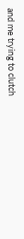and me trying to clutch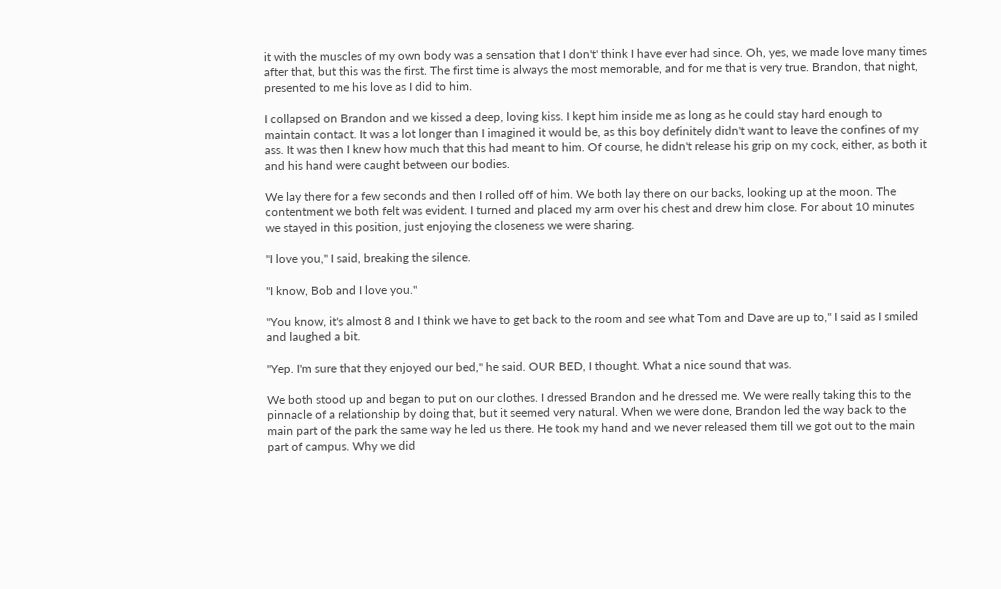it with the muscles of my own body was a sensation that I don't' think I have ever had since. Oh, yes, we made love many times after that, but this was the first. The first time is always the most memorable, and for me that is very true. Brandon, that night, presented to me his love as I did to him.

I collapsed on Brandon and we kissed a deep, loving kiss. I kept him inside me as long as he could stay hard enough to maintain contact. It was a lot longer than I imagined it would be, as this boy definitely didn't want to leave the confines of my ass. It was then I knew how much that this had meant to him. Of course, he didn't release his grip on my cock, either, as both it and his hand were caught between our bodies.

We lay there for a few seconds and then I rolled off of him. We both lay there on our backs, looking up at the moon. The contentment we both felt was evident. I turned and placed my arm over his chest and drew him close. For about 10 minutes we stayed in this position, just enjoying the closeness we were sharing.

"I love you," I said, breaking the silence.

"I know, Bob and I love you."

"You know, it's almost 8 and I think we have to get back to the room and see what Tom and Dave are up to," I said as I smiled and laughed a bit.

"Yep. I'm sure that they enjoyed our bed," he said. OUR BED, I thought. What a nice sound that was.

We both stood up and began to put on our clothes. I dressed Brandon and he dressed me. We were really taking this to the pinnacle of a relationship by doing that, but it seemed very natural. When we were done, Brandon led the way back to the main part of the park the same way he led us there. He took my hand and we never released them till we got out to the main part of campus. Why we did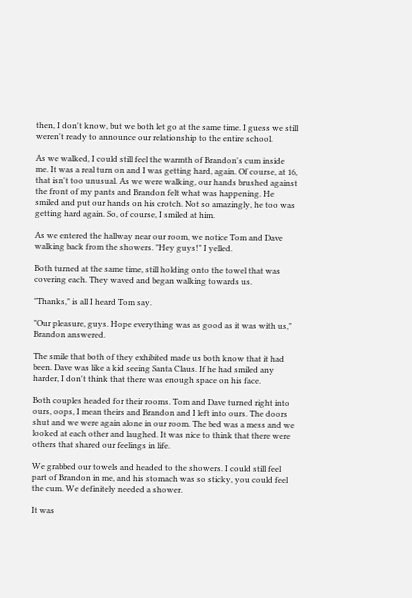then, I don't know, but we both let go at the same time. I guess we still weren't ready to announce our relationship to the entire school.

As we walked, I could still feel the warmth of Brandon's cum inside me. It was a real turn on and I was getting hard, again. Of course, at 16, that isn't too unusual. As we were walking, our hands brushed against the front of my pants and Brandon felt what was happening. He smiled and put our hands on his crotch. Not so amazingly, he too was getting hard again. So, of course, I smiled at him.

As we entered the hallway near our room, we notice Tom and Dave walking back from the showers. "Hey guys!" I yelled.

Both turned at the same time, still holding onto the towel that was covering each. They waved and began walking towards us.

"Thanks," is all I heard Tom say.

"Our pleasure, guys. Hope everything was as good as it was with us," Brandon answered.

The smile that both of they exhibited made us both know that it had been. Dave was like a kid seeing Santa Claus. If he had smiled any harder, I don't think that there was enough space on his face.

Both couples headed for their rooms. Tom and Dave turned right into ours, oops, I mean theirs and Brandon and I left into ours. The doors shut and we were again alone in our room. The bed was a mess and we looked at each other and laughed. It was nice to think that there were others that shared our feelings in life.

We grabbed our towels and headed to the showers. I could still feel part of Brandon in me, and his stomach was so sticky, you could feel the cum. We definitely needed a shower.

It was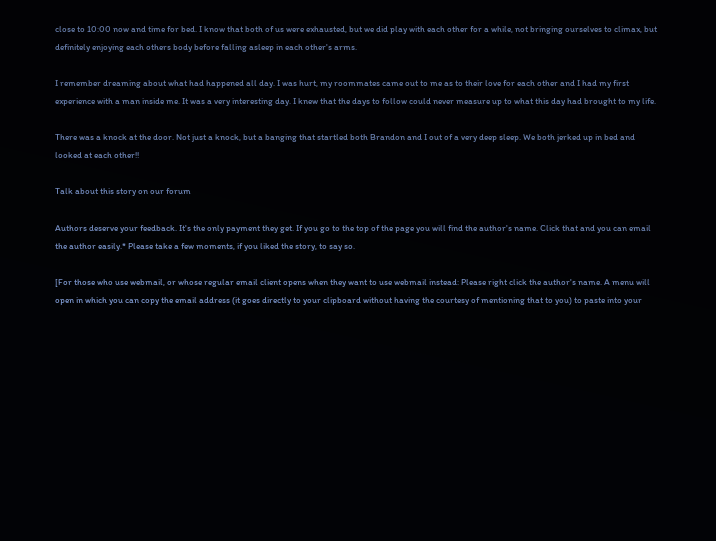close to 10:00 now and time for bed. I know that both of us were exhausted, but we did play with each other for a while, not bringing ourselves to climax, but definitely enjoying each others body before falling asleep in each other's arms.

I remember dreaming about what had happened all day. I was hurt, my roommates came out to me as to their love for each other and I had my first experience with a man inside me. It was a very interesting day. I knew that the days to follow could never measure up to what this day had brought to my life.

There was a knock at the door. Not just a knock, but a banging that startled both Brandon and I out of a very deep sleep. We both jerked up in bed and looked at each other!!

Talk about this story on our forum

Authors deserve your feedback. It's the only payment they get. If you go to the top of the page you will find the author's name. Click that and you can email the author easily.* Please take a few moments, if you liked the story, to say so.

[For those who use webmail, or whose regular email client opens when they want to use webmail instead: Please right click the author's name. A menu will open in which you can copy the email address (it goes directly to your clipboard without having the courtesy of mentioning that to you) to paste into your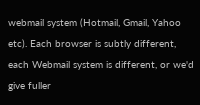webmail system (Hotmail, Gmail, Yahoo etc). Each browser is subtly different, each Webmail system is different, or we'd give fuller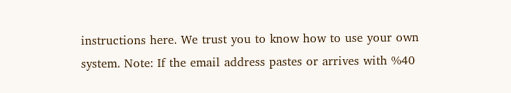instructions here. We trust you to know how to use your own system. Note: If the email address pastes or arrives with %40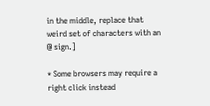in the middle, replace that weird set of characters with an @ sign.]

* Some browsers may require a right click instead